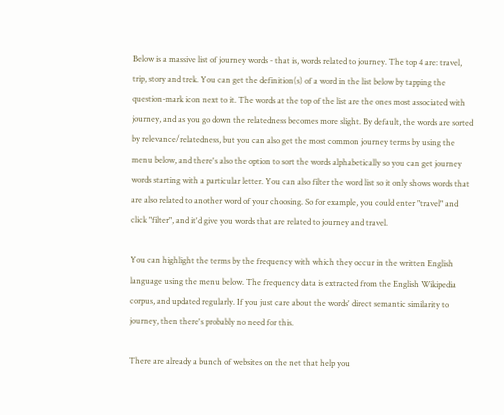Below is a massive list of journey words - that is, words related to journey. The top 4 are: travel, trip, story and trek. You can get the definition(s) of a word in the list below by tapping the question-mark icon next to it. The words at the top of the list are the ones most associated with journey, and as you go down the relatedness becomes more slight. By default, the words are sorted by relevance/relatedness, but you can also get the most common journey terms by using the menu below, and there's also the option to sort the words alphabetically so you can get journey words starting with a particular letter. You can also filter the word list so it only shows words that are also related to another word of your choosing. So for example, you could enter "travel" and click "filter", and it'd give you words that are related to journey and travel.

You can highlight the terms by the frequency with which they occur in the written English language using the menu below. The frequency data is extracted from the English Wikipedia corpus, and updated regularly. If you just care about the words' direct semantic similarity to journey, then there's probably no need for this.

There are already a bunch of websites on the net that help you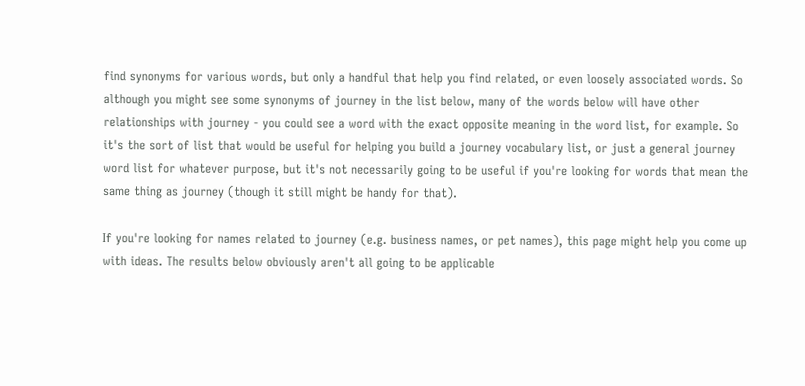find synonyms for various words, but only a handful that help you find related, or even loosely associated words. So although you might see some synonyms of journey in the list below, many of the words below will have other relationships with journey - you could see a word with the exact opposite meaning in the word list, for example. So it's the sort of list that would be useful for helping you build a journey vocabulary list, or just a general journey word list for whatever purpose, but it's not necessarily going to be useful if you're looking for words that mean the same thing as journey (though it still might be handy for that).

If you're looking for names related to journey (e.g. business names, or pet names), this page might help you come up with ideas. The results below obviously aren't all going to be applicable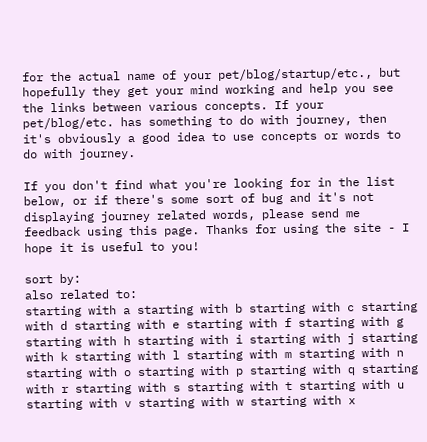for the actual name of your pet/blog/startup/etc., but hopefully they get your mind working and help you see the links between various concepts. If your pet/blog/etc. has something to do with journey, then it's obviously a good idea to use concepts or words to do with journey.

If you don't find what you're looking for in the list below, or if there's some sort of bug and it's not displaying journey related words, please send me feedback using this page. Thanks for using the site - I hope it is useful to you!

sort by:
also related to:
starting with a starting with b starting with c starting with d starting with e starting with f starting with g starting with h starting with i starting with j starting with k starting with l starting with m starting with n starting with o starting with p starting with q starting with r starting with s starting with t starting with u starting with v starting with w starting with x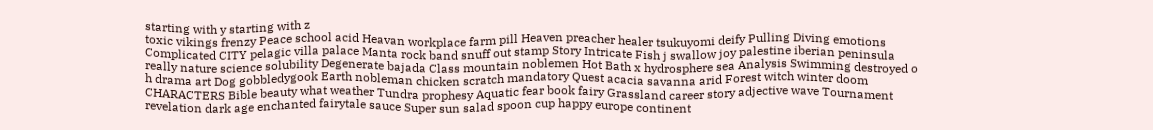starting with y starting with z
toxic vikings frenzy Peace school acid Heavan workplace farm pill Heaven preacher healer tsukuyomi deify Pulling Diving emotions Complicated CITY pelagic villa palace Manta rock band snuff out stamp Story Intricate Fish j swallow joy palestine iberian peninsula really nature science solubility Degenerate bajada Class mountain noblemen Hot Bath x hydrosphere sea Analysis Swimming destroyed o h drama art Dog gobbledygook Earth nobleman chicken scratch mandatory Quest acacia savanna arid Forest witch winter doom CHARACTERS Bible beauty what weather Tundra prophesy Aquatic fear book fairy Grassland career story adjective wave Tournament revelation dark age enchanted fairytale sauce Super sun salad spoon cup happy europe continent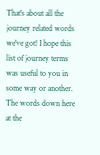That's about all the journey related words we've got! I hope this list of journey terms was useful to you in some way or another. The words down here at the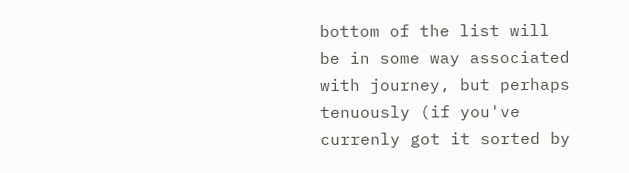bottom of the list will be in some way associated with journey, but perhaps tenuously (if you've currenly got it sorted by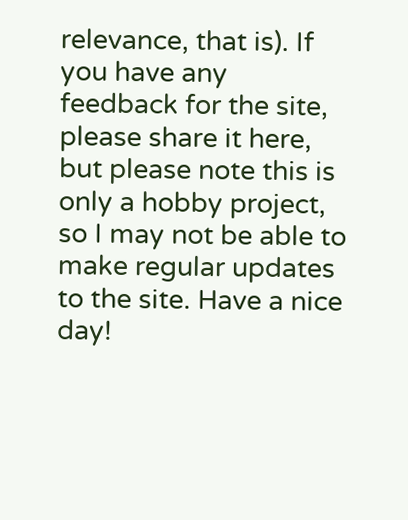relevance, that is). If you have any feedback for the site, please share it here, but please note this is only a hobby project, so I may not be able to make regular updates to the site. Have a nice day!